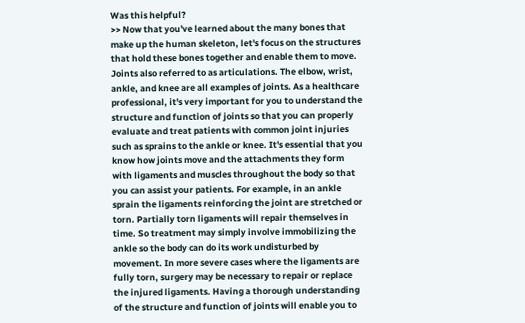Was this helpful?
>> Now that you've learned about the many bones that make up the human skeleton, let's focus on the structures that hold these bones together and enable them to move. Joints also referred to as articulations. The elbow, wrist, ankle, and knee are all examples of joints. As a healthcare professional, it's very important for you to understand the structure and function of joints so that you can properly evaluate and treat patients with common joint injuries such as sprains to the ankle or knee. It's essential that you know how joints move and the attachments they form with ligaments and muscles throughout the body so that you can assist your patients. For example, in an ankle sprain the ligaments reinforcing the joint are stretched or torn. Partially torn ligaments will repair themselves in time. So treatment may simply involve immobilizing the ankle so the body can do its work undisturbed by movement. In more severe cases where the ligaments are fully torn, surgery may be necessary to repair or replace the injured ligaments. Having a thorough understanding of the structure and function of joints will enable you to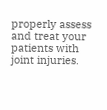properly assess and treat your patients with joint injuries.